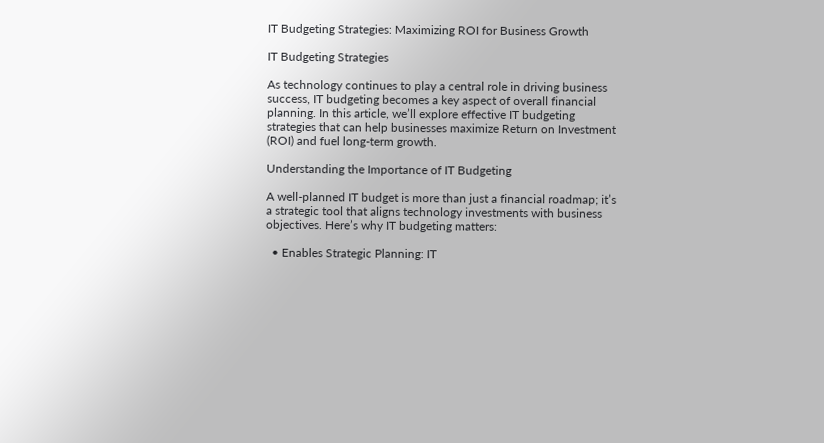IT Budgeting Strategies: Maximizing ROI for Business Growth

IT Budgeting Strategies

As technology continues to play a central role in driving business success, IT budgeting becomes a key aspect of overall financial planning. In this article, we’ll explore effective IT budgeting strategies that can help businesses maximize Return on Investment (ROI) and fuel long-term growth.

Understanding the Importance of IT Budgeting

A well-planned IT budget is more than just a financial roadmap; it’s a strategic tool that aligns technology investments with business objectives. Here’s why IT budgeting matters:

  • Enables Strategic Planning: IT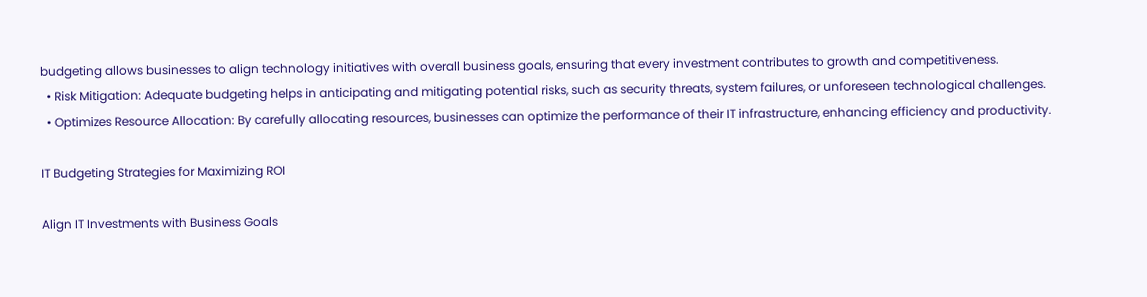budgeting allows businesses to align technology initiatives with overall business goals, ensuring that every investment contributes to growth and competitiveness.
  • Risk Mitigation: Adequate budgeting helps in anticipating and mitigating potential risks, such as security threats, system failures, or unforeseen technological challenges.
  • Optimizes Resource Allocation: By carefully allocating resources, businesses can optimize the performance of their IT infrastructure, enhancing efficiency and productivity.

IT Budgeting Strategies for Maximizing ROI

Align IT Investments with Business Goals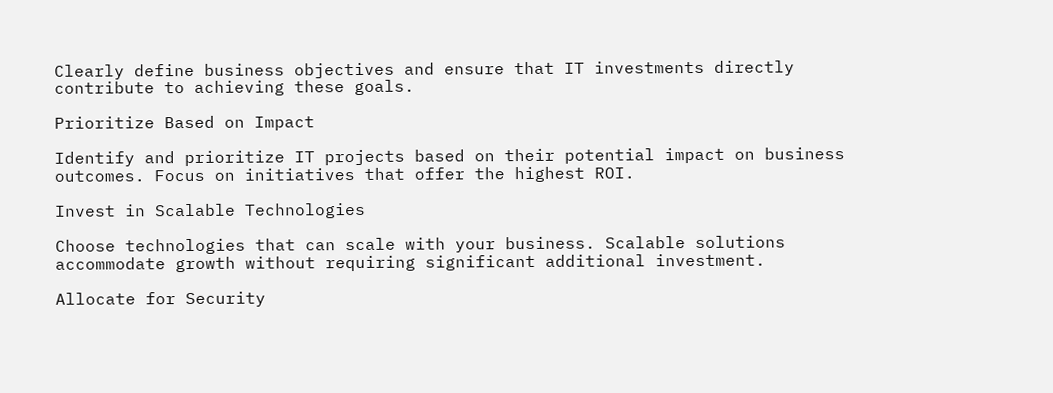Clearly define business objectives and ensure that IT investments directly contribute to achieving these goals.

Prioritize Based on Impact

Identify and prioritize IT projects based on their potential impact on business outcomes. Focus on initiatives that offer the highest ROI.

Invest in Scalable Technologies

Choose technologies that can scale with your business. Scalable solutions accommodate growth without requiring significant additional investment.

Allocate for Security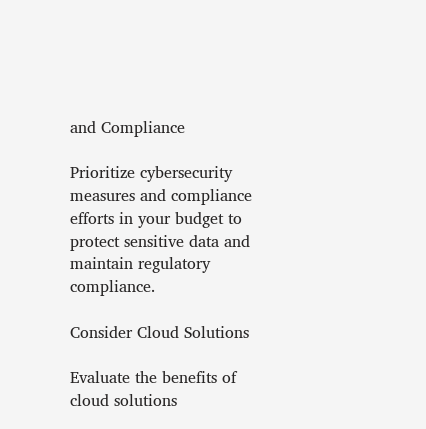and Compliance

Prioritize cybersecurity measures and compliance efforts in your budget to protect sensitive data and maintain regulatory compliance.

Consider Cloud Solutions

Evaluate the benefits of cloud solutions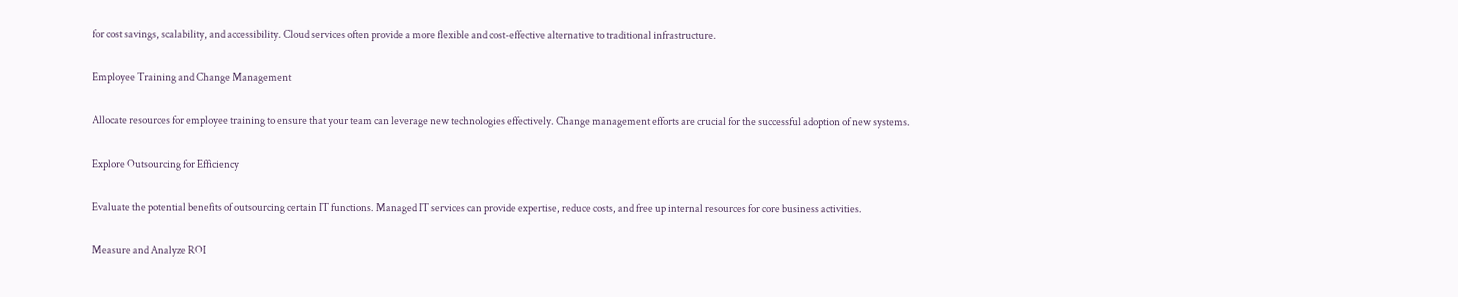for cost savings, scalability, and accessibility. Cloud services often provide a more flexible and cost-effective alternative to traditional infrastructure.

Employee Training and Change Management

Allocate resources for employee training to ensure that your team can leverage new technologies effectively. Change management efforts are crucial for the successful adoption of new systems.

Explore Outsourcing for Efficiency

Evaluate the potential benefits of outsourcing certain IT functions. Managed IT services can provide expertise, reduce costs, and free up internal resources for core business activities.

Measure and Analyze ROI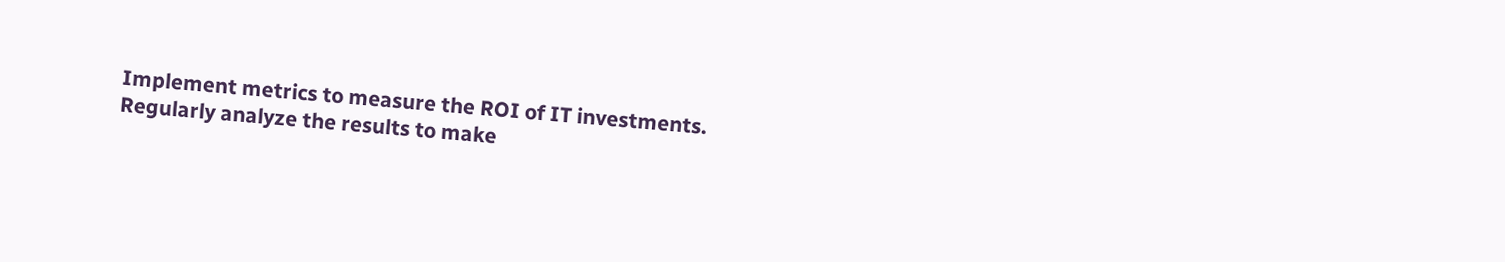Implement metrics to measure the ROI of IT investments. Regularly analyze the results to make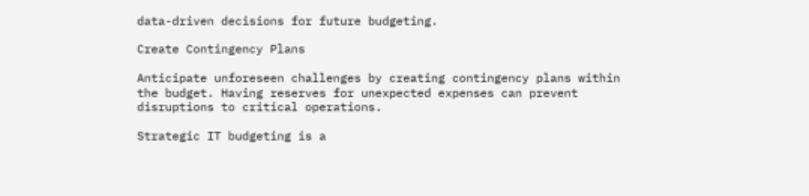data-driven decisions for future budgeting.

Create Contingency Plans

Anticipate unforeseen challenges by creating contingency plans within the budget. Having reserves for unexpected expenses can prevent disruptions to critical operations.

Strategic IT budgeting is a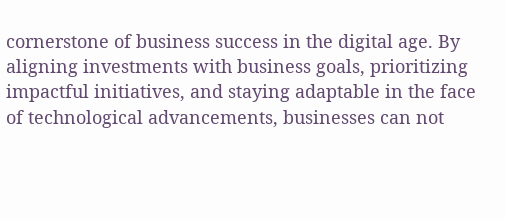cornerstone of business success in the digital age. By aligning investments with business goals, prioritizing impactful initiatives, and staying adaptable in the face of technological advancements, businesses can not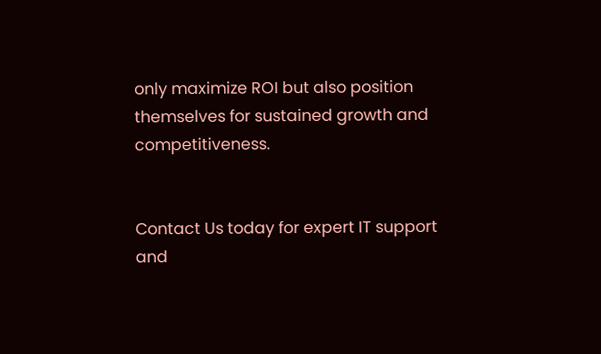only maximize ROI but also position themselves for sustained growth and competitiveness.


Contact Us today for expert IT support and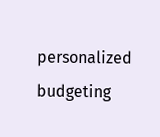personalized budgeting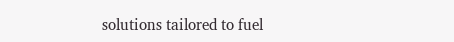solutions tailored to fuel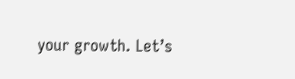your growth. Let’s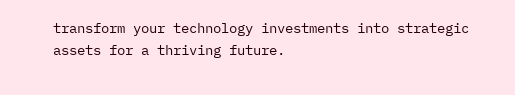transform your technology investments into strategic assets for a thriving future.